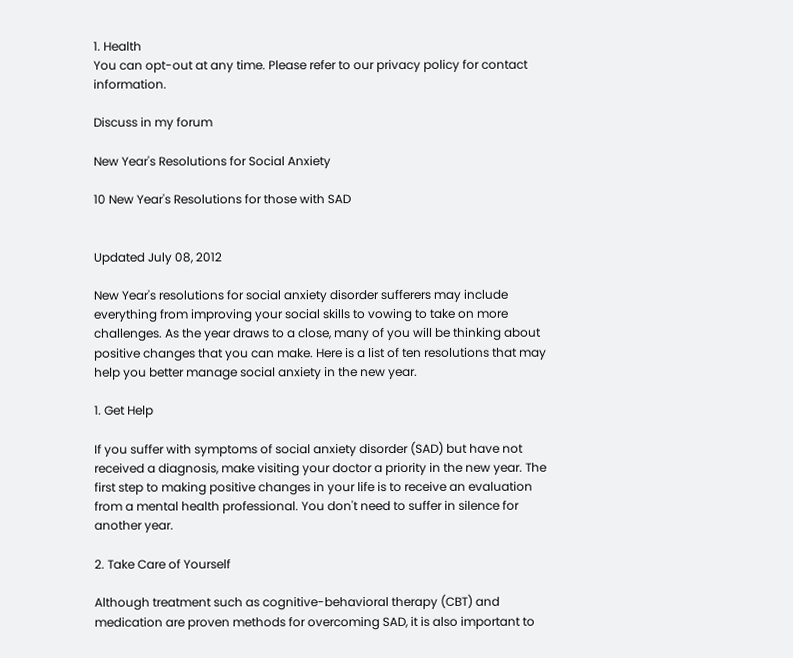1. Health
You can opt-out at any time. Please refer to our privacy policy for contact information.

Discuss in my forum

New Year's Resolutions for Social Anxiety

10 New Year's Resolutions for those with SAD


Updated July 08, 2012

New Year's resolutions for social anxiety disorder sufferers may include everything from improving your social skills to vowing to take on more challenges. As the year draws to a close, many of you will be thinking about positive changes that you can make. Here is a list of ten resolutions that may help you better manage social anxiety in the new year.

1. Get Help

If you suffer with symptoms of social anxiety disorder (SAD) but have not received a diagnosis, make visiting your doctor a priority in the new year. The first step to making positive changes in your life is to receive an evaluation from a mental health professional. You don't need to suffer in silence for another year.

2. Take Care of Yourself

Although treatment such as cognitive-behavioral therapy (CBT) and medication are proven methods for overcoming SAD, it is also important to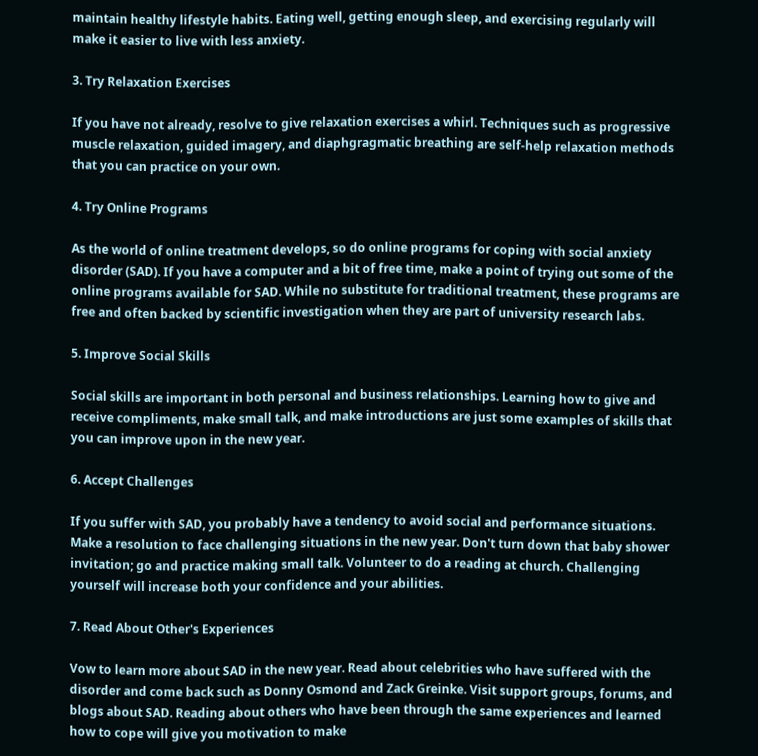maintain healthy lifestyle habits. Eating well, getting enough sleep, and exercising regularly will make it easier to live with less anxiety.

3. Try Relaxation Exercises

If you have not already, resolve to give relaxation exercises a whirl. Techniques such as progressive muscle relaxation, guided imagery, and diaphgragmatic breathing are self-help relaxation methods that you can practice on your own.

4. Try Online Programs

As the world of online treatment develops, so do online programs for coping with social anxiety disorder (SAD). If you have a computer and a bit of free time, make a point of trying out some of the online programs available for SAD. While no substitute for traditional treatment, these programs are free and often backed by scientific investigation when they are part of university research labs.

5. Improve Social Skills

Social skills are important in both personal and business relationships. Learning how to give and receive compliments, make small talk, and make introductions are just some examples of skills that you can improve upon in the new year.

6. Accept Challenges

If you suffer with SAD, you probably have a tendency to avoid social and performance situations. Make a resolution to face challenging situations in the new year. Don't turn down that baby shower invitation; go and practice making small talk. Volunteer to do a reading at church. Challenging yourself will increase both your confidence and your abilities.

7. Read About Other's Experiences

Vow to learn more about SAD in the new year. Read about celebrities who have suffered with the disorder and come back such as Donny Osmond and Zack Greinke. Visit support groups, forums, and blogs about SAD. Reading about others who have been through the same experiences and learned how to cope will give you motivation to make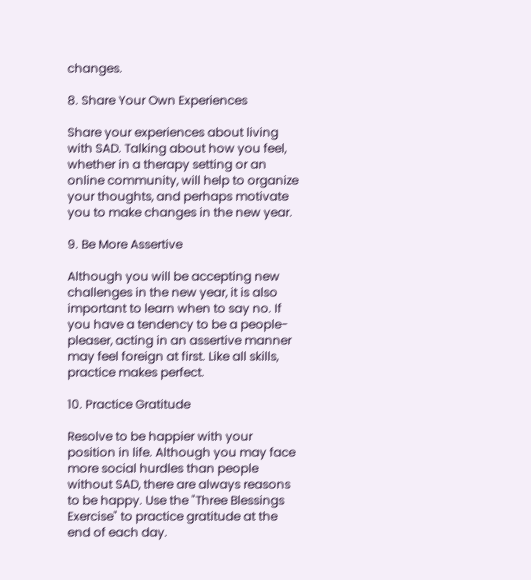changes.

8. Share Your Own Experiences

Share your experiences about living with SAD. Talking about how you feel, whether in a therapy setting or an online community, will help to organize your thoughts, and perhaps motivate you to make changes in the new year.

9. Be More Assertive

Although you will be accepting new challenges in the new year, it is also important to learn when to say no. If you have a tendency to be a people-pleaser, acting in an assertive manner may feel foreign at first. Like all skills, practice makes perfect.

10. Practice Gratitude

Resolve to be happier with your position in life. Although you may face more social hurdles than people without SAD, there are always reasons to be happy. Use the "Three Blessings Exercise" to practice gratitude at the end of each day.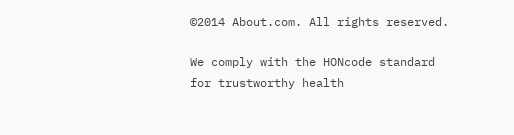©2014 About.com. All rights reserved.

We comply with the HONcode standard
for trustworthy health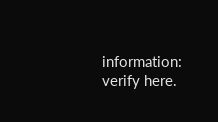information: verify here.